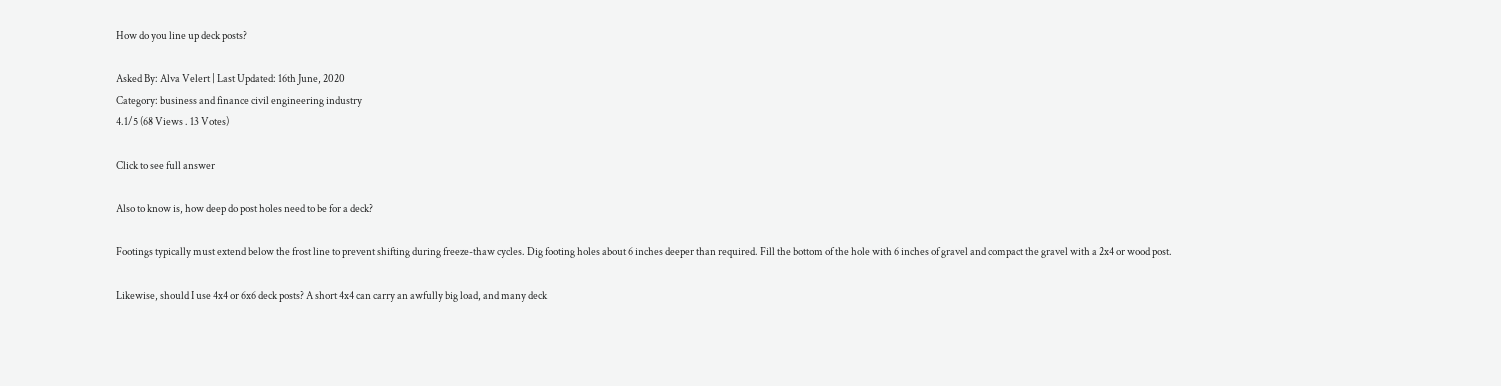How do you line up deck posts?

Asked By: Alva Velert | Last Updated: 16th June, 2020
Category: business and finance civil engineering industry
4.1/5 (68 Views . 13 Votes)

Click to see full answer

Also to know is, how deep do post holes need to be for a deck?

Footings typically must extend below the frost line to prevent shifting during freeze-thaw cycles. Dig footing holes about 6 inches deeper than required. Fill the bottom of the hole with 6 inches of gravel and compact the gravel with a 2x4 or wood post.

Likewise, should I use 4x4 or 6x6 deck posts? A short 4x4 can carry an awfully big load, and many deck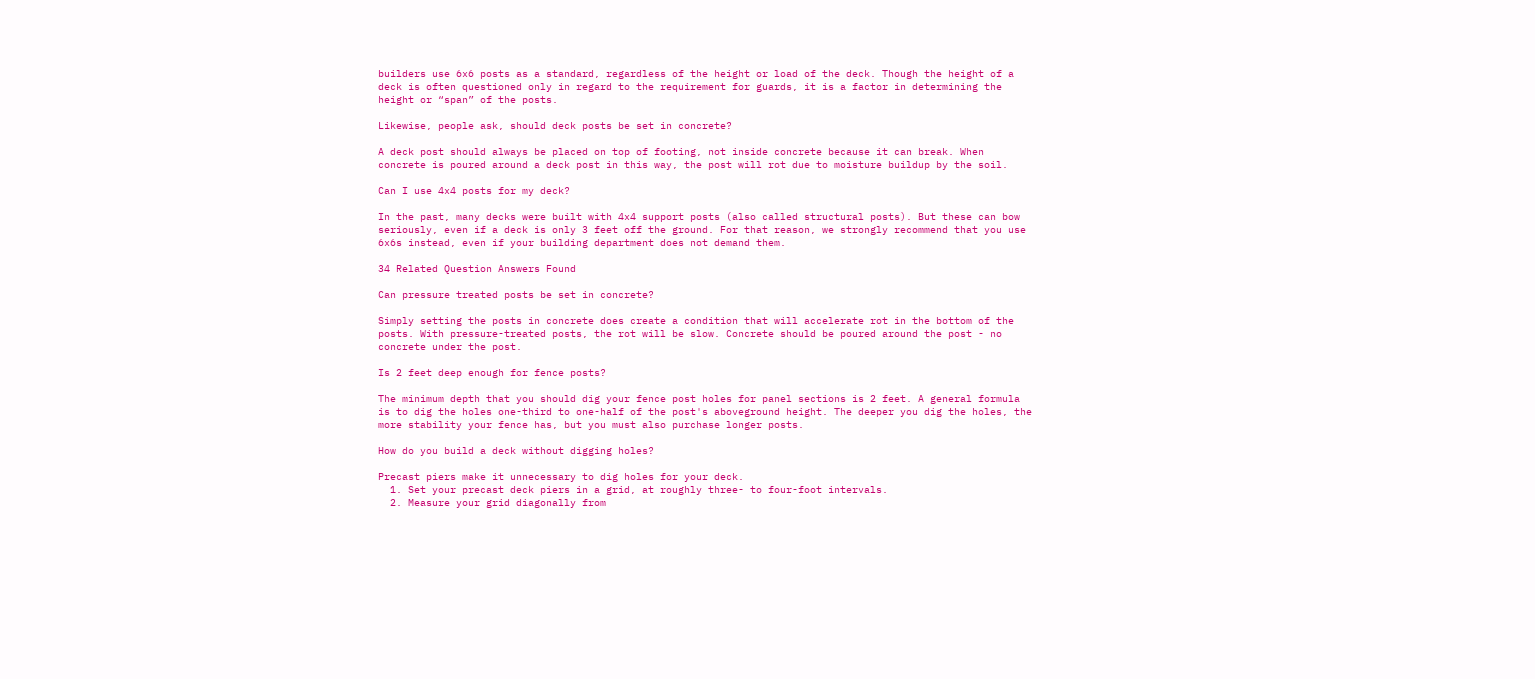builders use 6x6 posts as a standard, regardless of the height or load of the deck. Though the height of a deck is often questioned only in regard to the requirement for guards, it is a factor in determining the height or “span” of the posts.

Likewise, people ask, should deck posts be set in concrete?

A deck post should always be placed on top of footing, not inside concrete because it can break. When concrete is poured around a deck post in this way, the post will rot due to moisture buildup by the soil.

Can I use 4x4 posts for my deck?

In the past, many decks were built with 4x4 support posts (also called structural posts). But these can bow seriously, even if a deck is only 3 feet off the ground. For that reason, we strongly recommend that you use 6x6s instead, even if your building department does not demand them.

34 Related Question Answers Found

Can pressure treated posts be set in concrete?

Simply setting the posts in concrete does create a condition that will accelerate rot in the bottom of the posts. With pressure-treated posts, the rot will be slow. Concrete should be poured around the post - no concrete under the post.

Is 2 feet deep enough for fence posts?

The minimum depth that you should dig your fence post holes for panel sections is 2 feet. A general formula is to dig the holes one-third to one-half of the post's aboveground height. The deeper you dig the holes, the more stability your fence has, but you must also purchase longer posts.

How do you build a deck without digging holes?

Precast piers make it unnecessary to dig holes for your deck.
  1. Set your precast deck piers in a grid, at roughly three- to four-foot intervals.
  2. Measure your grid diagonally from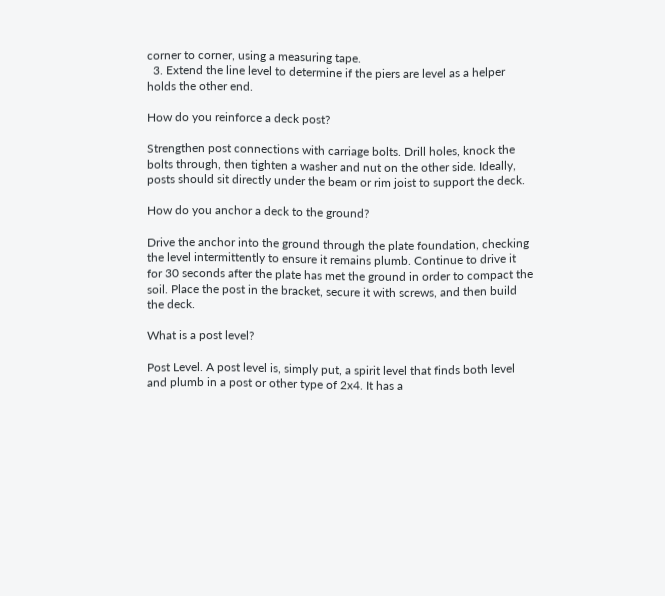corner to corner, using a measuring tape.
  3. Extend the line level to determine if the piers are level as a helper holds the other end.

How do you reinforce a deck post?

Strengthen post connections with carriage bolts. Drill holes, knock the bolts through, then tighten a washer and nut on the other side. Ideally, posts should sit directly under the beam or rim joist to support the deck.

How do you anchor a deck to the ground?

Drive the anchor into the ground through the plate foundation, checking the level intermittently to ensure it remains plumb. Continue to drive it for 30 seconds after the plate has met the ground in order to compact the soil. Place the post in the bracket, secure it with screws, and then build the deck.

What is a post level?

Post Level. A post level is, simply put, a spirit level that finds both level and plumb in a post or other type of 2x4. It has a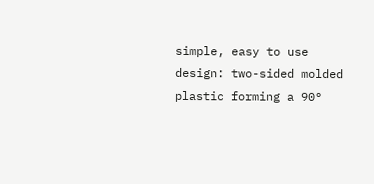simple, easy to use design: two-sided molded plastic forming a 90°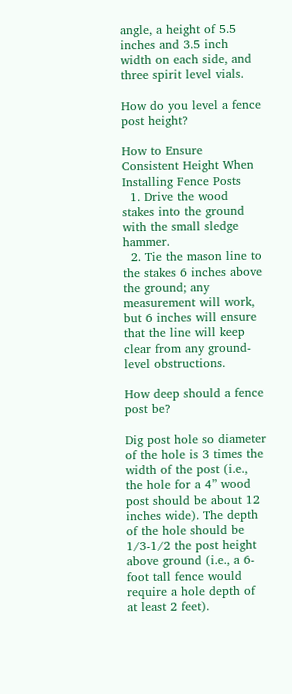angle, a height of 5.5 inches and 3.5 inch width on each side, and three spirit level vials.

How do you level a fence post height?

How to Ensure Consistent Height When Installing Fence Posts
  1. Drive the wood stakes into the ground with the small sledge hammer.
  2. Tie the mason line to the stakes 6 inches above the ground; any measurement will work, but 6 inches will ensure that the line will keep clear from any ground-level obstructions.

How deep should a fence post be?

Dig post hole so diameter of the hole is 3 times the width of the post (i.e., the hole for a 4” wood post should be about 12 inches wide). The depth of the hole should be 1/3-1/2 the post height above ground (i.e., a 6-foot tall fence would require a hole depth of at least 2 feet).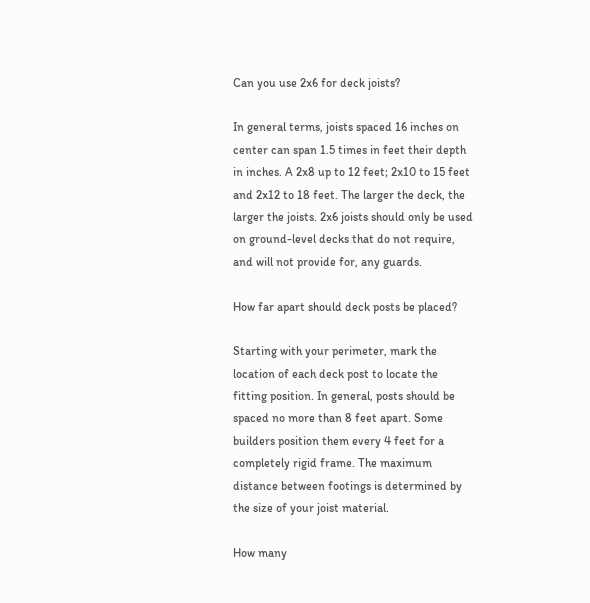Can you use 2x6 for deck joists?

In general terms, joists spaced 16 inches on center can span 1.5 times in feet their depth in inches. A 2x8 up to 12 feet; 2x10 to 15 feet and 2x12 to 18 feet. The larger the deck, the larger the joists. 2x6 joists should only be used on ground-level decks that do not require, and will not provide for, any guards.

How far apart should deck posts be placed?

Starting with your perimeter, mark the location of each deck post to locate the fitting position. In general, posts should be spaced no more than 8 feet apart. Some builders position them every 4 feet for a completely rigid frame. The maximum distance between footings is determined by the size of your joist material.

How many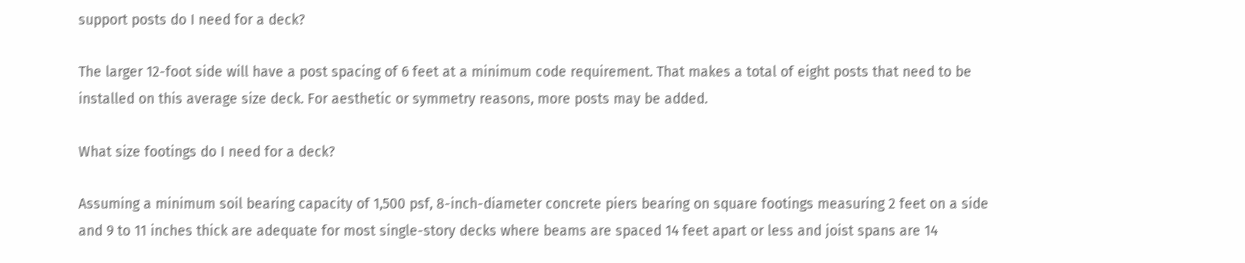support posts do I need for a deck?

The larger 12-foot side will have a post spacing of 6 feet at a minimum code requirement. That makes a total of eight posts that need to be installed on this average size deck. For aesthetic or symmetry reasons, more posts may be added.

What size footings do I need for a deck?

Assuming a minimum soil bearing capacity of 1,500 psf, 8-inch-diameter concrete piers bearing on square footings measuring 2 feet on a side and 9 to 11 inches thick are adequate for most single-story decks where beams are spaced 14 feet apart or less and joist spans are 14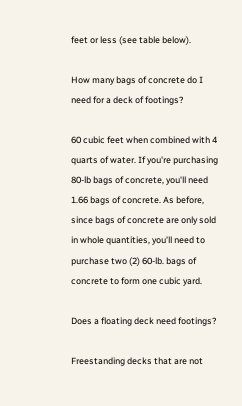feet or less (see table below).

How many bags of concrete do I need for a deck of footings?

60 cubic feet when combined with 4 quarts of water. If you're purchasing 80-lb bags of concrete, you'll need 1.66 bags of concrete. As before, since bags of concrete are only sold in whole quantities, you'll need to purchase two (2) 60-lb. bags of concrete to form one cubic yard.

Does a floating deck need footings?

Freestanding decks that are not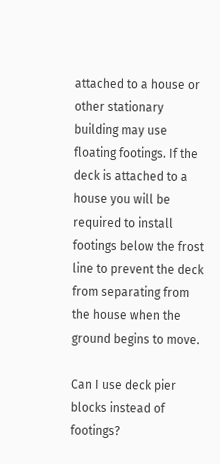attached to a house or other stationary building may use floating footings. If the deck is attached to a house you will be required to install footings below the frost line to prevent the deck from separating from the house when the ground begins to move.

Can I use deck pier blocks instead of footings?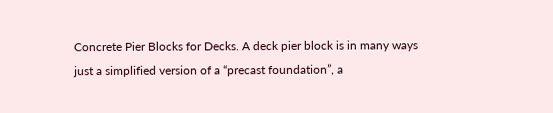Concrete Pier Blocks for Decks. A deck pier block is in many ways just a simplified version of a “precast foundation”, a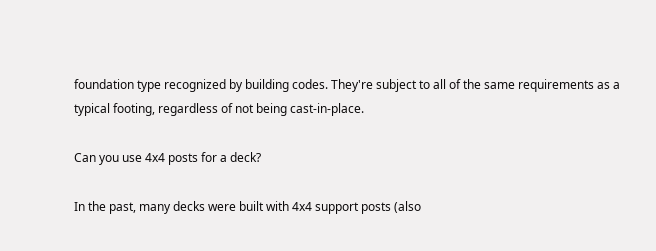foundation type recognized by building codes. They're subject to all of the same requirements as a typical footing, regardless of not being cast-in-place.

Can you use 4x4 posts for a deck?

In the past, many decks were built with 4x4 support posts (also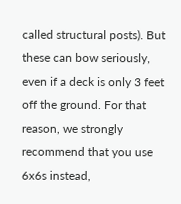called structural posts). But these can bow seriously, even if a deck is only 3 feet off the ground. For that reason, we strongly recommend that you use 6x6s instead,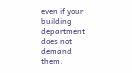even if your building department does not demand them.